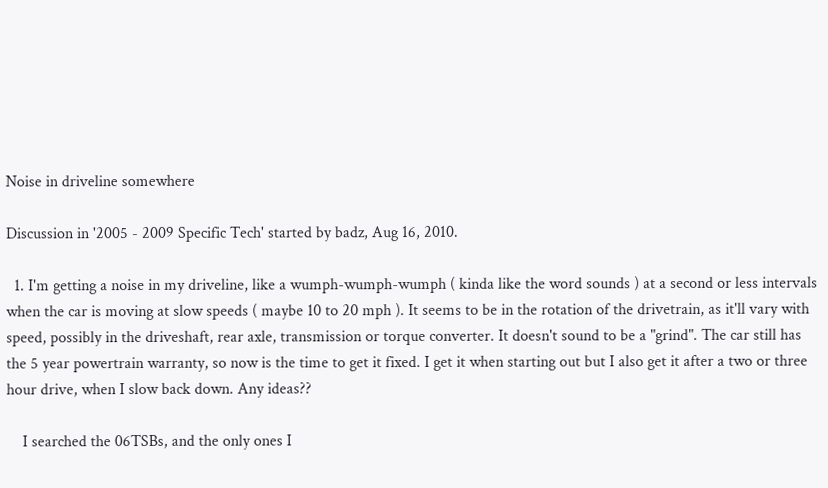Noise in driveline somewhere

Discussion in '2005 - 2009 Specific Tech' started by badz, Aug 16, 2010.

  1. I'm getting a noise in my driveline, like a wumph-wumph-wumph ( kinda like the word sounds ) at a second or less intervals when the car is moving at slow speeds ( maybe 10 to 20 mph ). It seems to be in the rotation of the drivetrain, as it'll vary with speed, possibly in the driveshaft, rear axle, transmission or torque converter. It doesn't sound to be a "grind". The car still has the 5 year powertrain warranty, so now is the time to get it fixed. I get it when starting out but I also get it after a two or three hour drive, when I slow back down. Any ideas??

    I searched the 06TSBs, and the only ones I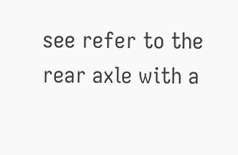see refer to the rear axle with a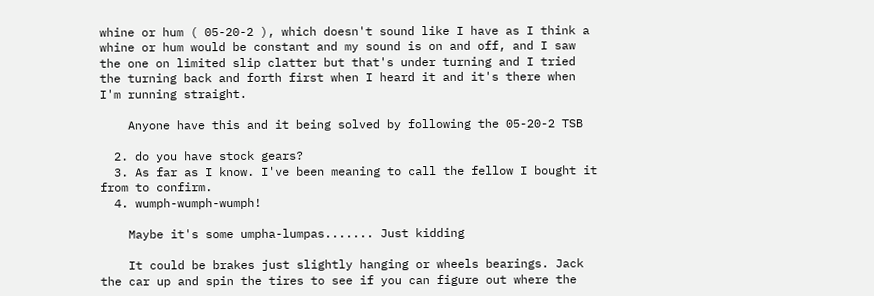whine or hum ( 05-20-2 ), which doesn't sound like I have as I think a whine or hum would be constant and my sound is on and off, and I saw the one on limited slip clatter but that's under turning and I tried the turning back and forth first when I heard it and it's there when I'm running straight.

    Anyone have this and it being solved by following the 05-20-2 TSB

  2. do you have stock gears?
  3. As far as I know. I've been meaning to call the fellow I bought it from to confirm.
  4. wumph-wumph-wumph!

    Maybe it's some umpha-lumpas....... Just kidding

    It could be brakes just slightly hanging or wheels bearings. Jack the car up and spin the tires to see if you can figure out where the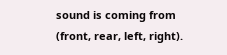sound is coming from (front, rear, left, right).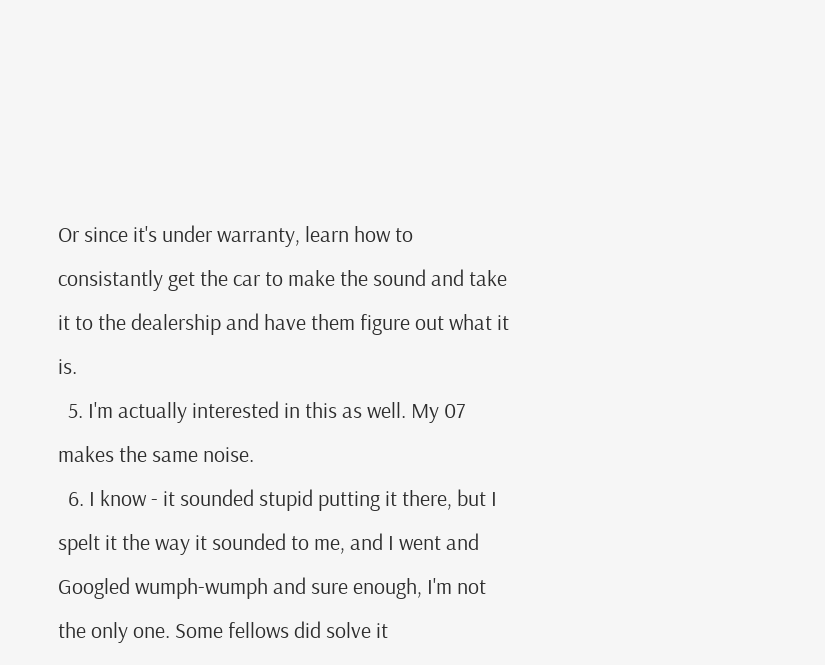Or since it's under warranty, learn how to consistantly get the car to make the sound and take it to the dealership and have them figure out what it is.
  5. I'm actually interested in this as well. My 07 makes the same noise.
  6. I know - it sounded stupid putting it there, but I spelt it the way it sounded to me, and I went and Googled wumph-wumph and sure enough, I'm not the only one. Some fellows did solve it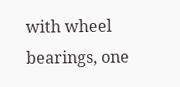with wheel bearings, one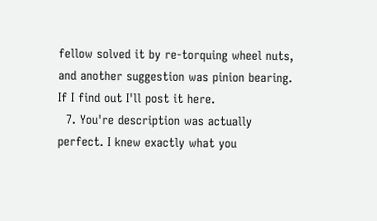fellow solved it by re-torquing wheel nuts, and another suggestion was pinion bearing. If I find out I'll post it here.
  7. You're description was actually perfect. I knew exactly what you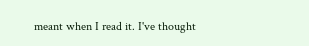meant when I read it. I've thought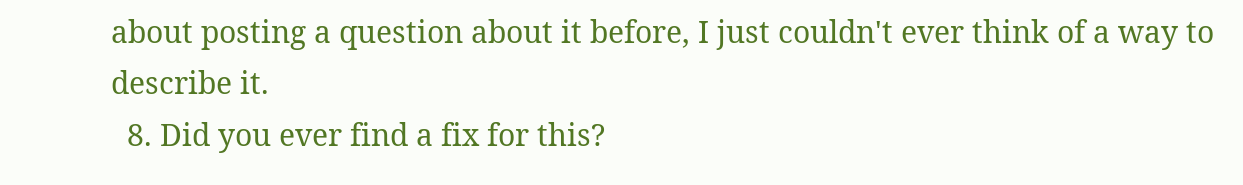about posting a question about it before, I just couldn't ever think of a way to describe it.
  8. Did you ever find a fix for this?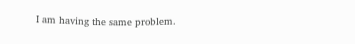I am having the same problem.